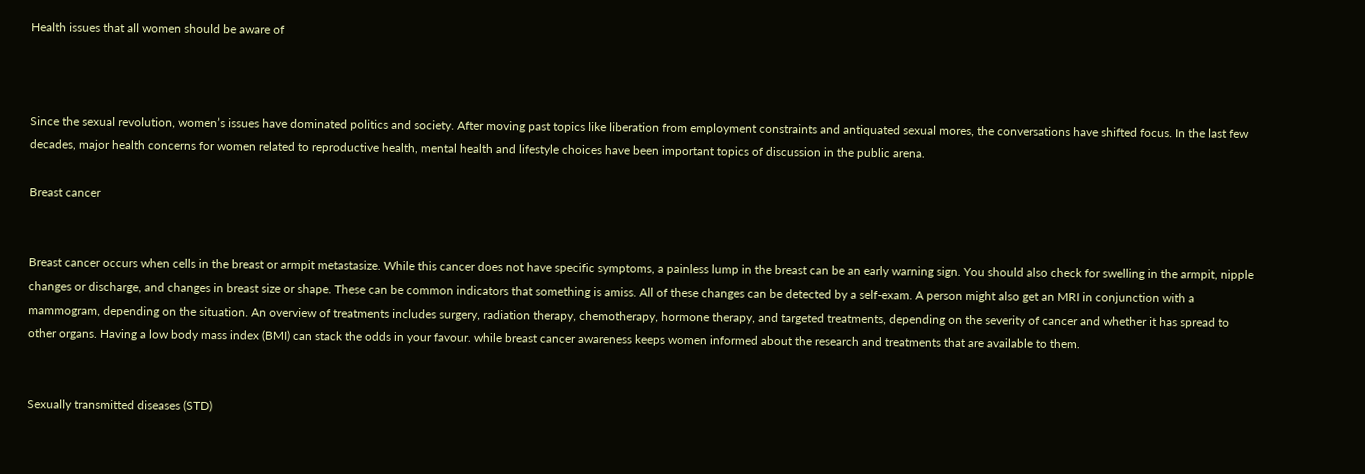Health issues that all women should be aware of



Since the sexual revolution, women’s issues have dominated politics and society. After moving past topics like liberation from employment constraints and antiquated sexual mores, the conversations have shifted focus. In the last few decades, major health concerns for women related to reproductive health, mental health and lifestyle choices have been important topics of discussion in the public arena.

Breast cancer


Breast cancer occurs when cells in the breast or armpit metastasize. While this cancer does not have specific symptoms, a painless lump in the breast can be an early warning sign. You should also check for swelling in the armpit, nipple changes or discharge, and changes in breast size or shape. These can be common indicators that something is amiss. All of these changes can be detected by a self-exam. A person might also get an MRI in conjunction with a mammogram, depending on the situation. An overview of treatments includes surgery, radiation therapy, chemotherapy, hormone therapy, and targeted treatments, depending on the severity of cancer and whether it has spread to other organs. Having a low body mass index (BMI) can stack the odds in your favour. while breast cancer awareness keeps women informed about the research and treatments that are available to them.


Sexually transmitted diseases (STD)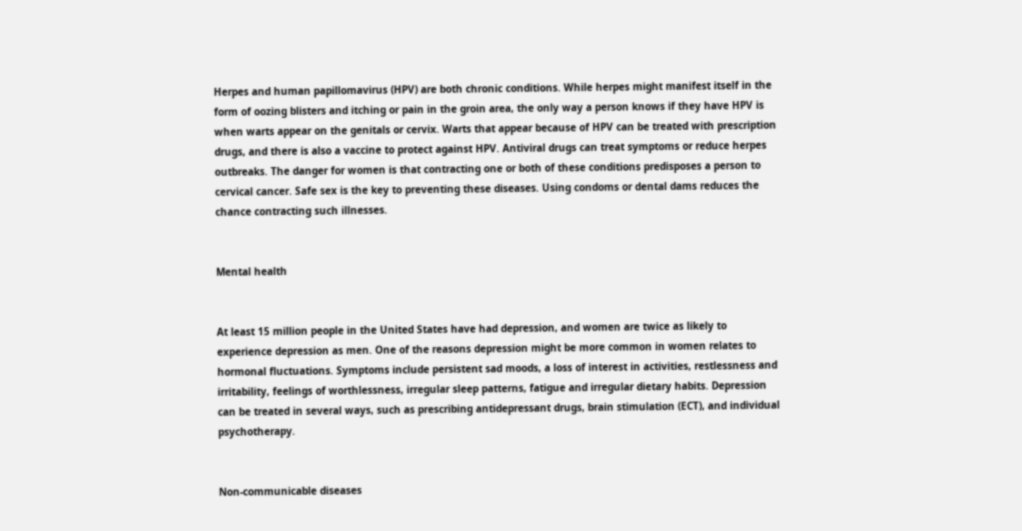Herpes and human papillomavirus (HPV) are both chronic conditions. While herpes might manifest itself in the form of oozing blisters and itching or pain in the groin area, the only way a person knows if they have HPV is when warts appear on the genitals or cervix. Warts that appear because of HPV can be treated with prescription drugs, and there is also a vaccine to protect against HPV. Antiviral drugs can treat symptoms or reduce herpes outbreaks. The danger for women is that contracting one or both of these conditions predisposes a person to cervical cancer. Safe sex is the key to preventing these diseases. Using condoms or dental dams reduces the chance contracting such illnesses.


Mental health


At least 15 million people in the United States have had depression, and women are twice as likely to experience depression as men. One of the reasons depression might be more common in women relates to hormonal fluctuations. Symptoms include persistent sad moods, a loss of interest in activities, restlessness and irritability, feelings of worthlessness, irregular sleep patterns, fatigue and irregular dietary habits. Depression can be treated in several ways, such as prescribing antidepressant drugs, brain stimulation (ECT), and individual psychotherapy.


Non-communicable diseases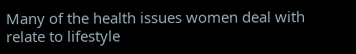Many of the health issues women deal with relate to lifestyle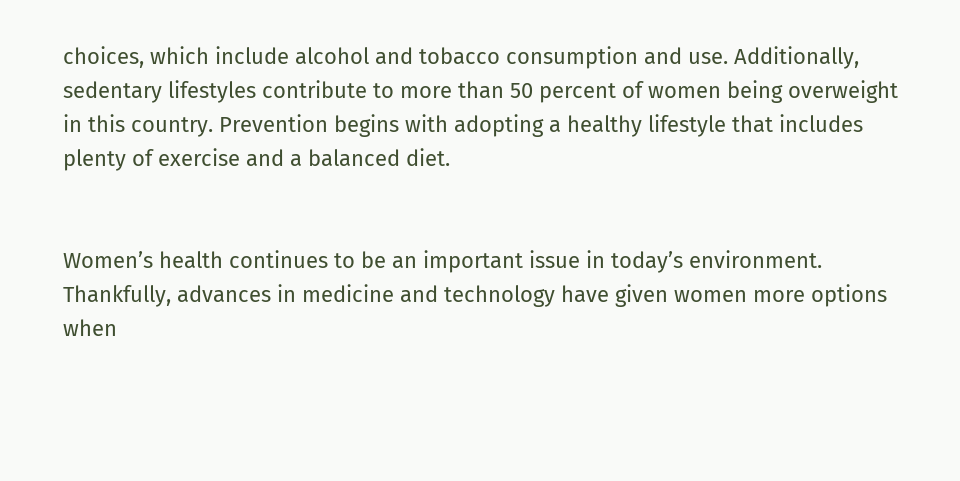choices, which include alcohol and tobacco consumption and use. Additionally, sedentary lifestyles contribute to more than 50 percent of women being overweight in this country. Prevention begins with adopting a healthy lifestyle that includes plenty of exercise and a balanced diet.


Women’s health continues to be an important issue in today’s environment. Thankfully, advances in medicine and technology have given women more options when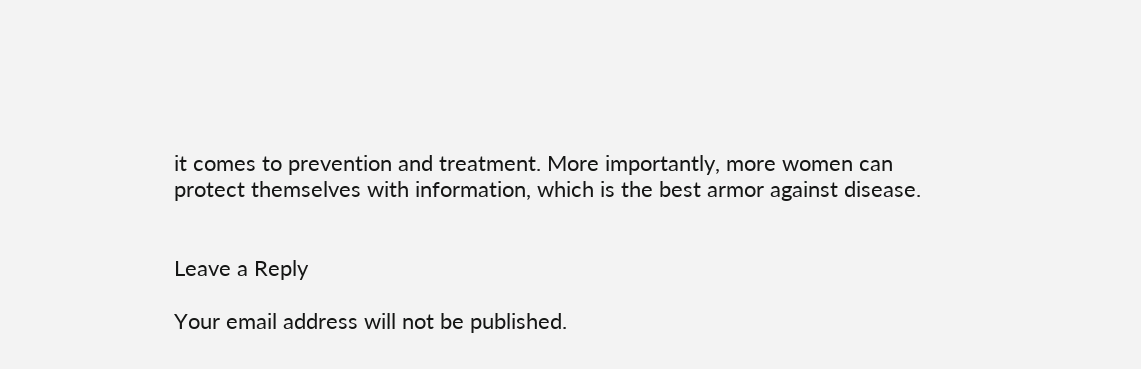it comes to prevention and treatment. More importantly, more women can protect themselves with information, which is the best armor against disease.


Leave a Reply

Your email address will not be published.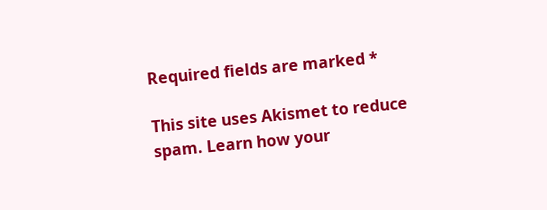Required fields are marked *

This site uses Akismet to reduce spam. Learn how your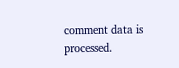comment data is processed.